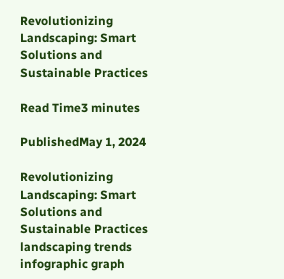Revolutionizing Landscaping: Smart Solutions and Sustainable Practices

Read Time3 minutes

PublishedMay 1, 2024

Revolutionizing Landscaping: Smart Solutions and Sustainable Practices
landscaping trends infographic graph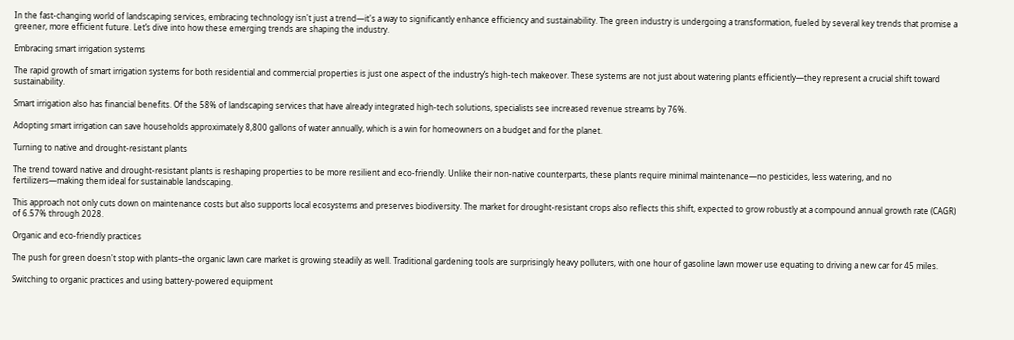In the fast-changing world of landscaping services, embracing technology isn't just a trend—it's a way to significantly enhance efficiency and sustainability. The green industry is undergoing a transformation, fueled by several key trends that promise a greener, more efficient future. Let’s dive into how these emerging trends are shaping the industry.

Embracing smart irrigation systems

The rapid growth of smart irrigation systems for both residential and commercial properties is just one aspect of the industry’s high-tech makeover. These systems are not just about watering plants efficiently—they represent a crucial shift toward sustainability.

Smart irrigation also has financial benefits. Of the 58% of landscaping services that have already integrated high-tech solutions, specialists see increased revenue streams by 76%.

Adopting smart irrigation can save households approximately 8,800 gallons of water annually, which is a win for homeowners on a budget and for the planet.

Turning to native and drought-resistant plants

The trend toward native and drought-resistant plants is reshaping properties to be more resilient and eco-friendly. Unlike their non-native counterparts, these plants require minimal maintenance—no pesticides, less watering, and no fertilizers—making them ideal for sustainable landscaping.

This approach not only cuts down on maintenance costs but also supports local ecosystems and preserves biodiversity. The market for drought-resistant crops also reflects this shift, expected to grow robustly at a compound annual growth rate (CAGR) of 6.57% through 2028.

Organic and eco-friendly practices

The push for green doesn't stop with plants–the organic lawn care market is growing steadily as well. Traditional gardening tools are surprisingly heavy polluters, with one hour of gasoline lawn mower use equating to driving a new car for 45 miles.

Switching to organic practices and using battery-powered equipment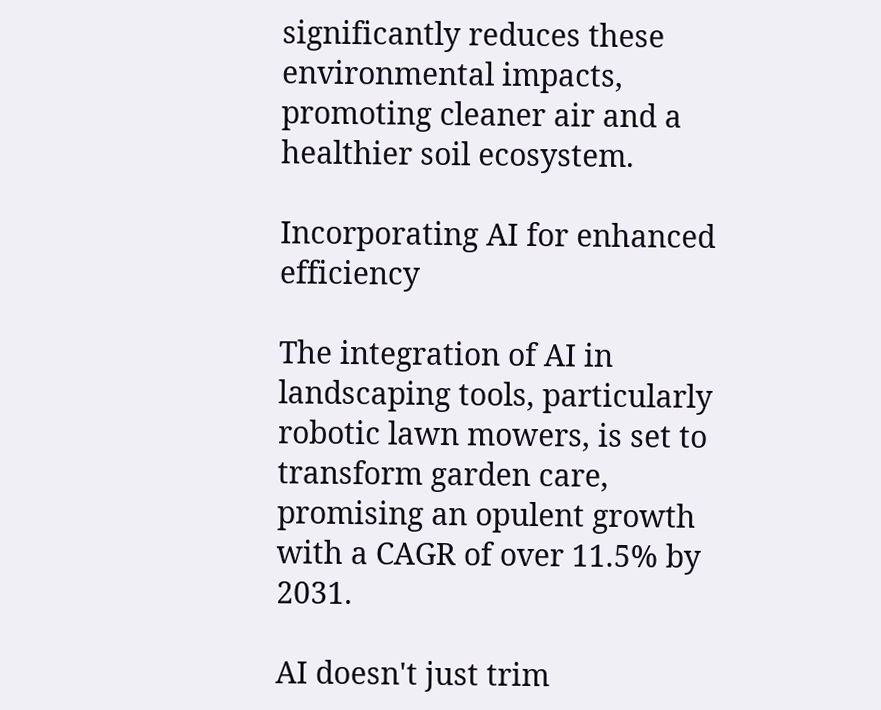significantly reduces these environmental impacts, promoting cleaner air and a healthier soil ecosystem.

Incorporating AI for enhanced efficiency

The integration of AI in landscaping tools, particularly robotic lawn mowers, is set to transform garden care, promising an opulent growth with a CAGR of over 11.5% by 2031.

AI doesn't just trim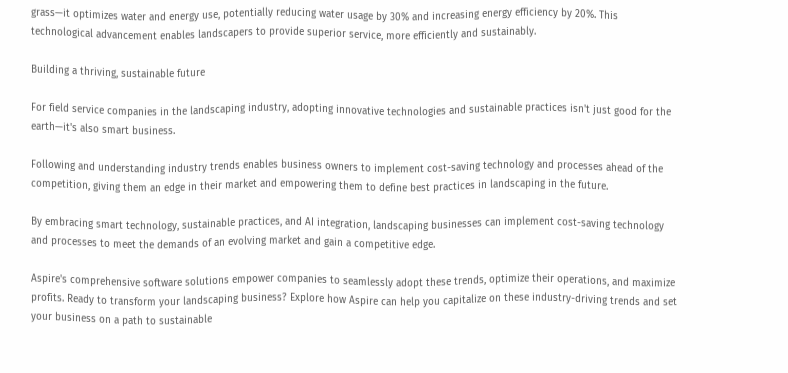grass—it optimizes water and energy use, potentially reducing water usage by 30% and increasing energy efficiency by 20%. This technological advancement enables landscapers to provide superior service, more efficiently and sustainably.

Building a thriving, sustainable future

For field service companies in the landscaping industry, adopting innovative technologies and sustainable practices isn't just good for the earth—it's also smart business.

Following and understanding industry trends enables business owners to implement cost-saving technology and processes ahead of the competition, giving them an edge in their market and empowering them to define best practices in landscaping in the future.

By embracing smart technology, sustainable practices, and AI integration, landscaping businesses can implement cost-saving technology and processes to meet the demands of an evolving market and gain a competitive edge.

Aspire's comprehensive software solutions empower companies to seamlessly adopt these trends, optimize their operations, and maximize profits. Ready to transform your landscaping business? Explore how Aspire can help you capitalize on these industry-driving trends and set your business on a path to sustainable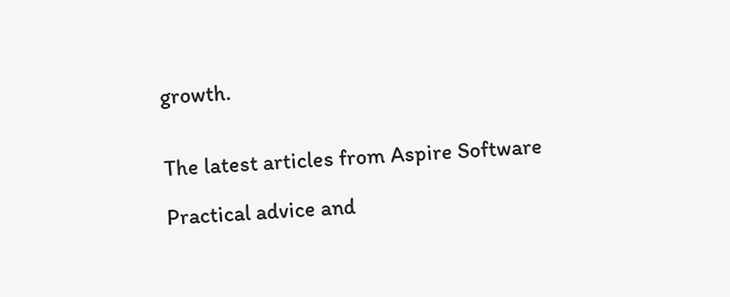growth.


The latest articles from Aspire Software

Practical advice and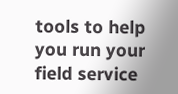tools to help you run your field service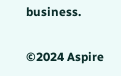business.


©2024 Aspire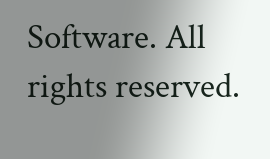Software. All rights reserved.